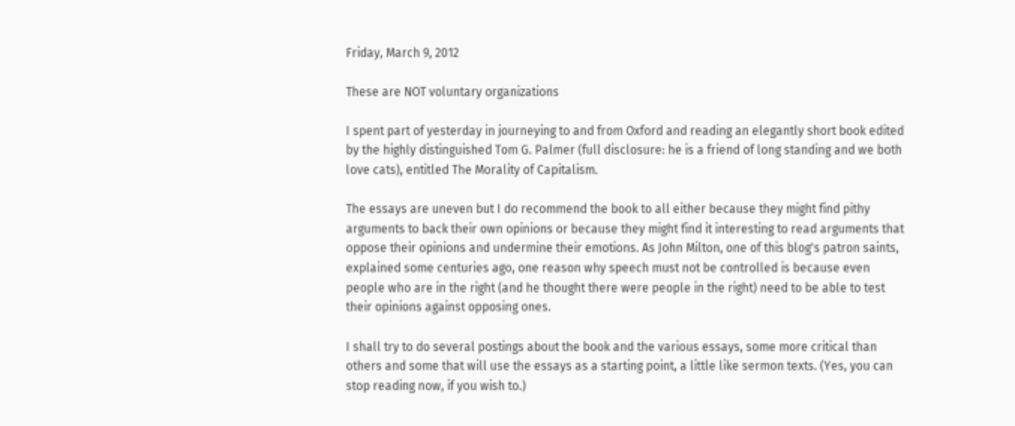Friday, March 9, 2012

These are NOT voluntary organizations

I spent part of yesterday in journeying to and from Oxford and reading an elegantly short book edited by the highly distinguished Tom G. Palmer (full disclosure: he is a friend of long standing and we both love cats), entitled The Morality of Capitalism.

The essays are uneven but I do recommend the book to all either because they might find pithy arguments to back their own opinions or because they might find it interesting to read arguments that oppose their opinions and undermine their emotions. As John Milton, one of this blog's patron saints, explained some centuries ago, one reason why speech must not be controlled is because even people who are in the right (and he thought there were people in the right) need to be able to test their opinions against opposing ones.

I shall try to do several postings about the book and the various essays, some more critical than others and some that will use the essays as a starting point, a little like sermon texts. (Yes, you can stop reading now, if you wish to.)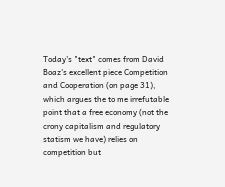Today's "text" comes from David Boaz's excellent piece Competition and Cooperation (on page 31), which argues the to me irrefutable point that a free economy (not the crony capitalism and regulatory statism we have) relies on competition but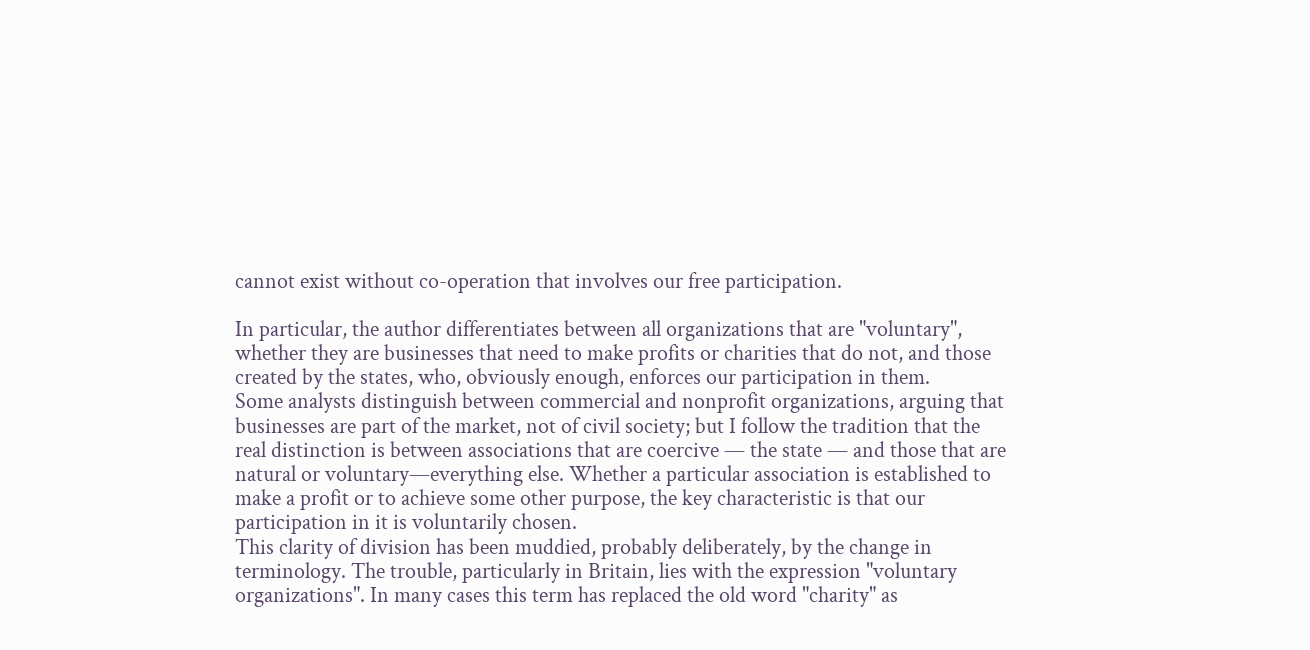cannot exist without co-operation that involves our free participation.

In particular, the author differentiates between all organizations that are "voluntary", whether they are businesses that need to make profits or charities that do not, and those created by the states, who, obviously enough, enforces our participation in them.
Some analysts distinguish between commercial and nonprofit organizations, arguing that businesses are part of the market, not of civil society; but I follow the tradition that the real distinction is between associations that are coercive — the state — and those that are natural or voluntary—everything else. Whether a particular association is established to make a profit or to achieve some other purpose, the key characteristic is that our participation in it is voluntarily chosen.
This clarity of division has been muddied, probably deliberately, by the change in terminology. The trouble, particularly in Britain, lies with the expression "voluntary organizations". In many cases this term has replaced the old word "charity" as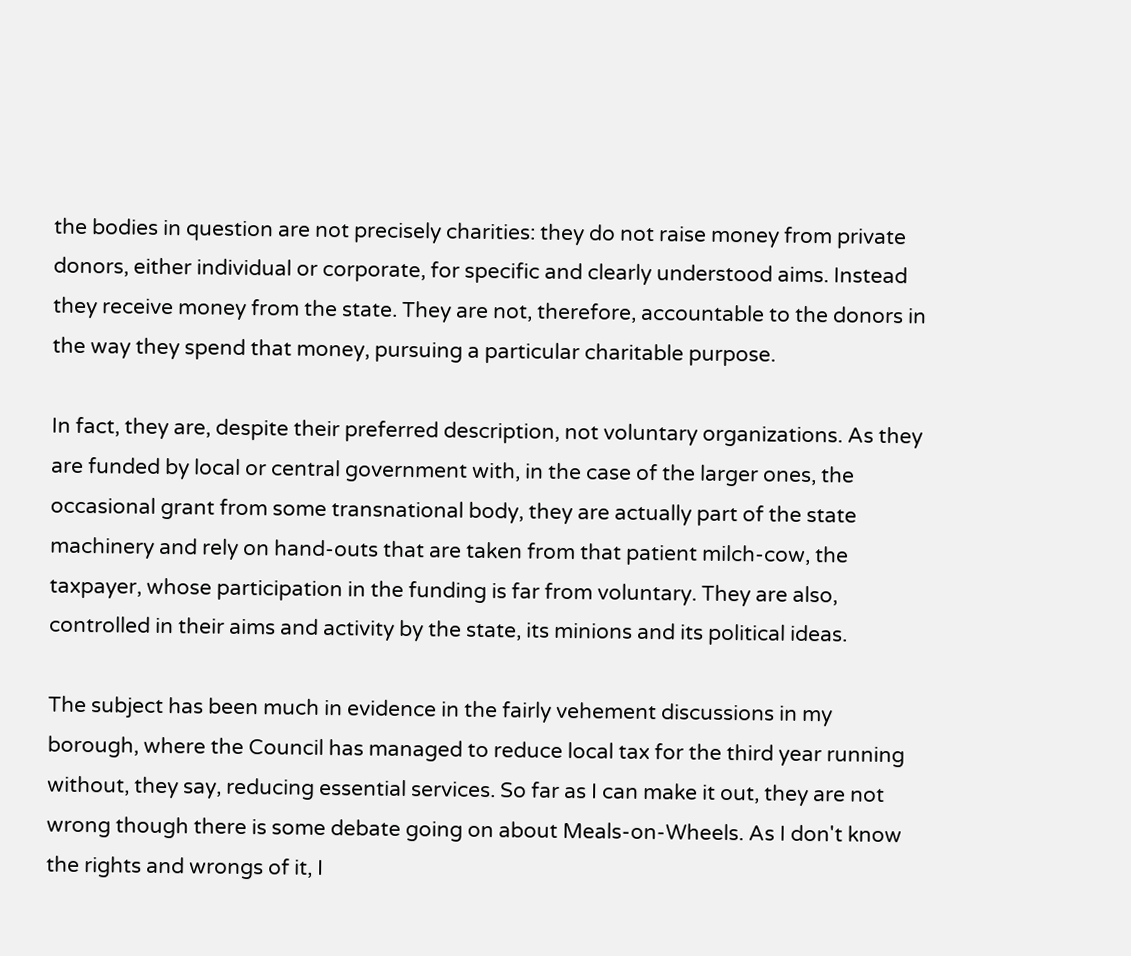the bodies in question are not precisely charities: they do not raise money from private donors, either individual or corporate, for specific and clearly understood aims. Instead they receive money from the state. They are not, therefore, accountable to the donors in the way they spend that money, pursuing a particular charitable purpose.

In fact, they are, despite their preferred description, not voluntary organizations. As they are funded by local or central government with, in the case of the larger ones, the occasional grant from some transnational body, they are actually part of the state machinery and rely on hand-outs that are taken from that patient milch-cow, the taxpayer, whose participation in the funding is far from voluntary. They are also, controlled in their aims and activity by the state, its minions and its political ideas.

The subject has been much in evidence in the fairly vehement discussions in my borough, where the Council has managed to reduce local tax for the third year running without, they say, reducing essential services. So far as I can make it out, they are not wrong though there is some debate going on about Meals-on-Wheels. As I don't know the rights and wrongs of it, I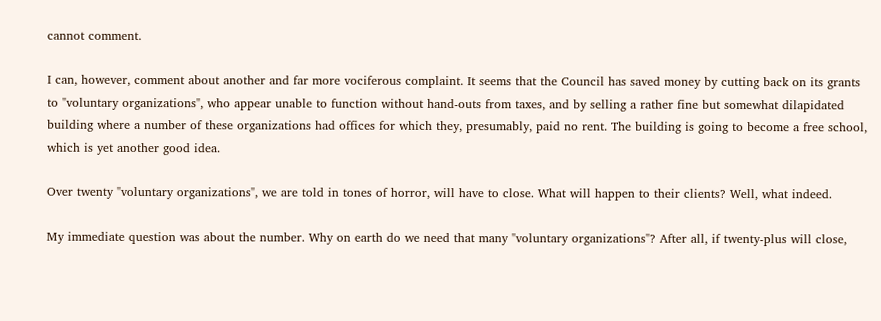cannot comment.

I can, however, comment about another and far more vociferous complaint. It seems that the Council has saved money by cutting back on its grants to "voluntary organizations", who appear unable to function without hand-outs from taxes, and by selling a rather fine but somewhat dilapidated building where a number of these organizations had offices for which they, presumably, paid no rent. The building is going to become a free school, which is yet another good idea.

Over twenty "voluntary organizations", we are told in tones of horror, will have to close. What will happen to their clients? Well, what indeed.

My immediate question was about the number. Why on earth do we need that many "voluntary organizations"? After all, if twenty-plus will close,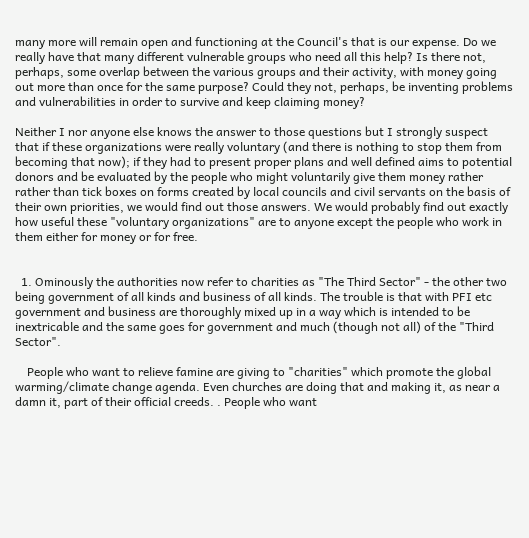many more will remain open and functioning at the Council's that is our expense. Do we really have that many different vulnerable groups who need all this help? Is there not, perhaps, some overlap between the various groups and their activity, with money going out more than once for the same purpose? Could they not, perhaps, be inventing problems and vulnerabilities in order to survive and keep claiming money?

Neither I nor anyone else knows the answer to those questions but I strongly suspect that if these organizations were really voluntary (and there is nothing to stop them from becoming that now); if they had to present proper plans and well defined aims to potential donors and be evaluated by the people who might voluntarily give them money rather rather than tick boxes on forms created by local councils and civil servants on the basis of their own priorities, we would find out those answers. We would probably find out exactly how useful these "voluntary organizations" are to anyone except the people who work in them either for money or for free.


  1. Ominously the authorities now refer to charities as "The Third Sector" - the other two being government of all kinds and business of all kinds. The trouble is that with PFI etc government and business are thoroughly mixed up in a way which is intended to be inextricable and the same goes for government and much (though not all) of the "Third Sector".

    People who want to relieve famine are giving to "charities" which promote the global warming/climate change agenda. Even churches are doing that and making it, as near a damn it, part of their official creeds. . People who want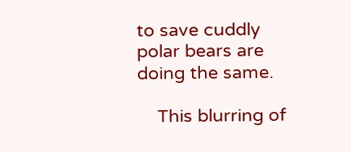to save cuddly polar bears are doing the same.

    This blurring of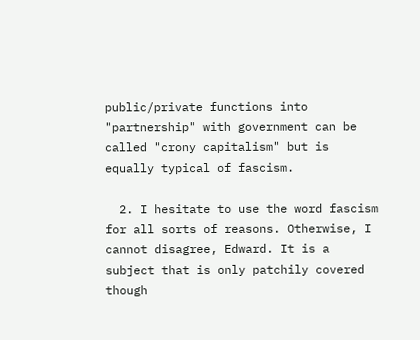public/private functions into "partnership" with government can be called "crony capitalism" but is equally typical of fascism.

  2. I hesitate to use the word fascism for all sorts of reasons. Otherwise, I cannot disagree, Edward. It is a subject that is only patchily covered though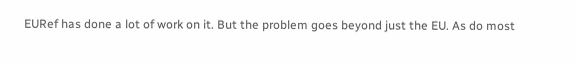EURef has done a lot of work on it. But the problem goes beyond just the EU. As do most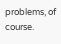problems, of course.